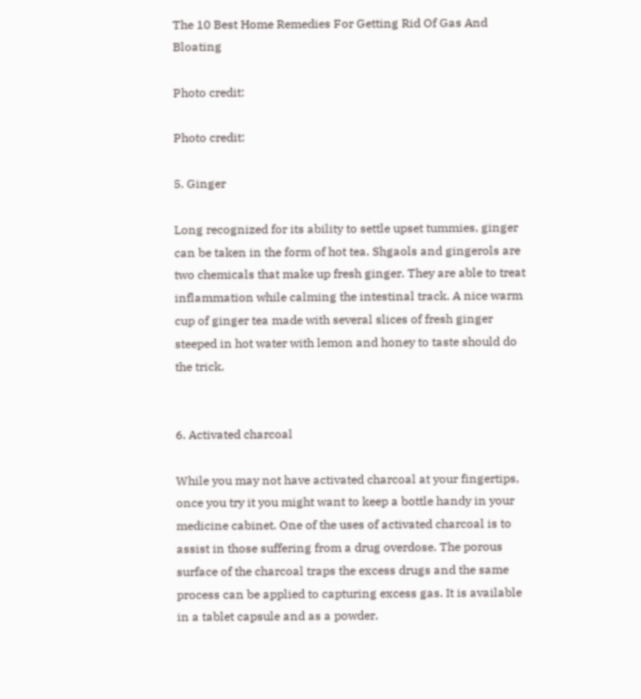The 10 Best Home Remedies For Getting Rid Of Gas And Bloating

Photo credit:

Photo credit:

5. Ginger

Long recognized for its ability to settle upset tummies, ginger can be taken in the form of hot tea. Shgaols and gingerols are two chemicals that make up fresh ginger. They are able to treat inflammation while calming the intestinal track. A nice warm cup of ginger tea made with several slices of fresh ginger steeped in hot water with lemon and honey to taste should do the trick.


6. Activated charcoal

While you may not have activated charcoal at your fingertips, once you try it you might want to keep a bottle handy in your medicine cabinet. One of the uses of activated charcoal is to assist in those suffering from a drug overdose. The porous surface of the charcoal traps the excess drugs and the same process can be applied to capturing excess gas. It is available in a tablet capsule and as a powder.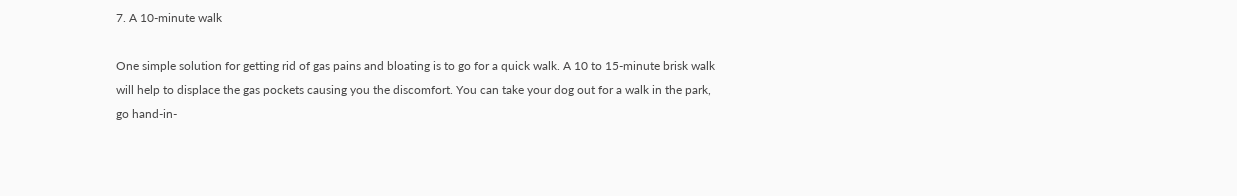7. A 10-minute walk

One simple solution for getting rid of gas pains and bloating is to go for a quick walk. A 10 to 15-minute brisk walk will help to displace the gas pockets causing you the discomfort. You can take your dog out for a walk in the park, go hand-in-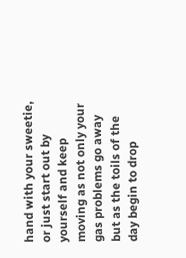hand with your sweetie, or just start out by yourself and keep moving as not only your gas problems go away but as the toils of the day begin to drop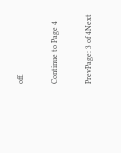off.

Continue to Page 4

PrevPage: 3 of 4Next